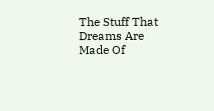The Stuff That Dreams Are Made Of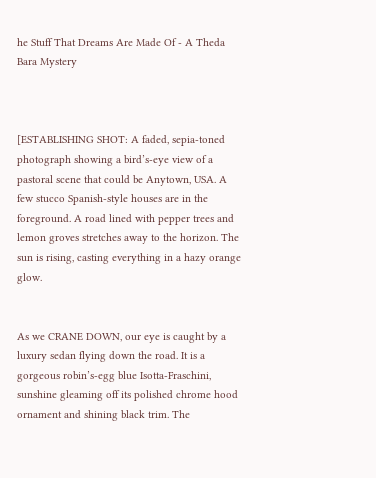he Stuff That Dreams Are Made Of - A Theda Bara Mystery



[ESTABLISHING SHOT: A faded, sepia-toned photograph showing a bird’s-eye view of a pastoral scene that could be Anytown, USA. A few stucco Spanish-style houses are in the foreground. A road lined with pepper trees and lemon groves stretches away to the horizon. The sun is rising, casting everything in a hazy orange glow.


As we CRANE DOWN, our eye is caught by a luxury sedan flying down the road. It is a gorgeous robin’s-egg blue Isotta-Fraschini, sunshine gleaming off its polished chrome hood ornament and shining black trim. The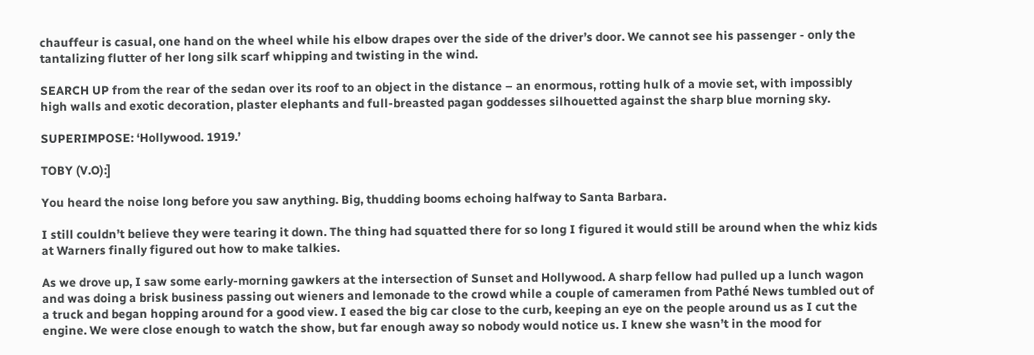chauffeur is casual, one hand on the wheel while his elbow drapes over the side of the driver’s door. We cannot see his passenger - only the tantalizing flutter of her long silk scarf whipping and twisting in the wind.

SEARCH UP from the rear of the sedan over its roof to an object in the distance – an enormous, rotting hulk of a movie set, with impossibly high walls and exotic decoration, plaster elephants and full-breasted pagan goddesses silhouetted against the sharp blue morning sky.

SUPERIMPOSE: ‘Hollywood. 1919.’

TOBY (V.O):]

You heard the noise long before you saw anything. Big, thudding booms echoing halfway to Santa Barbara.

I still couldn’t believe they were tearing it down. The thing had squatted there for so long I figured it would still be around when the whiz kids at Warners finally figured out how to make talkies.

As we drove up, I saw some early-morning gawkers at the intersection of Sunset and Hollywood. A sharp fellow had pulled up a lunch wagon and was doing a brisk business passing out wieners and lemonade to the crowd while a couple of cameramen from Pathé News tumbled out of a truck and began hopping around for a good view. I eased the big car close to the curb, keeping an eye on the people around us as I cut the engine. We were close enough to watch the show, but far enough away so nobody would notice us. I knew she wasn’t in the mood for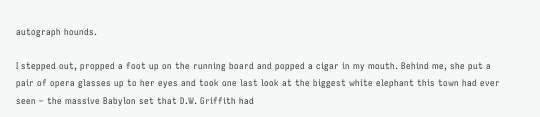autograph hounds.

I stepped out, propped a foot up on the running board and popped a cigar in my mouth. Behind me, she put a pair of opera glasses up to her eyes and took one last look at the biggest white elephant this town had ever seen – the massive Babylon set that D.W. Griffith had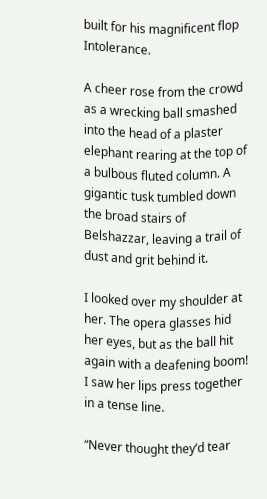built for his magnificent flop Intolerance.

A cheer rose from the crowd as a wrecking ball smashed into the head of a plaster elephant rearing at the top of a bulbous fluted column. A gigantic tusk tumbled down the broad stairs of Belshazzar, leaving a trail of dust and grit behind it.

I looked over my shoulder at her. The opera glasses hid her eyes, but as the ball hit again with a deafening boom! I saw her lips press together in a tense line.

“Never thought they’d tear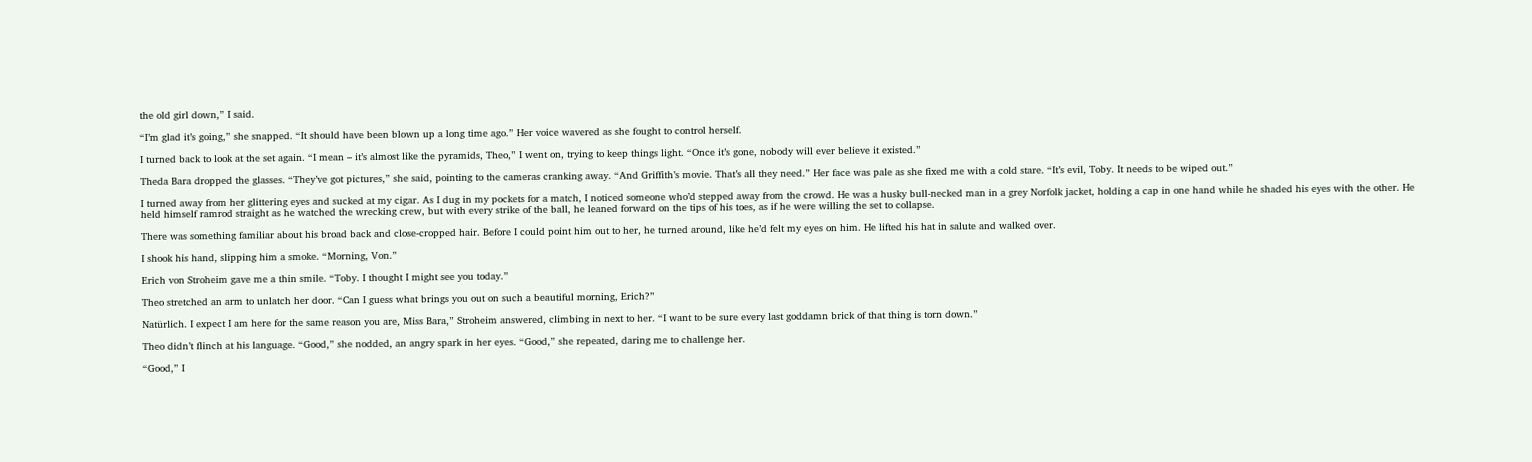the old girl down,” I said.

“I’m glad it’s going,” she snapped. “It should have been blown up a long time ago.” Her voice wavered as she fought to control herself.

I turned back to look at the set again. “I mean – it’s almost like the pyramids, Theo,” I went on, trying to keep things light. “Once it’s gone, nobody will ever believe it existed.”

Theda Bara dropped the glasses. “They’ve got pictures,” she said, pointing to the cameras cranking away. “And Griffith’s movie. That’s all they need.” Her face was pale as she fixed me with a cold stare. “It’s evil, Toby. It needs to be wiped out.”

I turned away from her glittering eyes and sucked at my cigar. As I dug in my pockets for a match, I noticed someone who’d stepped away from the crowd. He was a husky bull-necked man in a grey Norfolk jacket, holding a cap in one hand while he shaded his eyes with the other. He held himself ramrod straight as he watched the wrecking crew, but with every strike of the ball, he leaned forward on the tips of his toes, as if he were willing the set to collapse.

There was something familiar about his broad back and close-cropped hair. Before I could point him out to her, he turned around, like he’d felt my eyes on him. He lifted his hat in salute and walked over.

I shook his hand, slipping him a smoke. “Morning, Von.”

Erich von Stroheim gave me a thin smile. “Toby. I thought I might see you today.”

Theo stretched an arm to unlatch her door. “Can I guess what brings you out on such a beautiful morning, Erich?”

Natürlich. I expect I am here for the same reason you are, Miss Bara,” Stroheim answered, climbing in next to her. “I want to be sure every last goddamn brick of that thing is torn down.”

Theo didn’t flinch at his language. “Good,” she nodded, an angry spark in her eyes. “Good,” she repeated, daring me to challenge her.

“Good,” I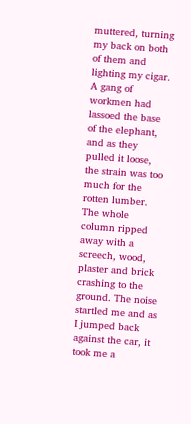muttered, turning my back on both of them and lighting my cigar. A gang of workmen had lassoed the base of the elephant, and as they pulled it loose, the strain was too much for the rotten lumber. The whole column ripped away with a screech, wood, plaster and brick crashing to the ground. The noise startled me and as I jumped back against the car, it took me a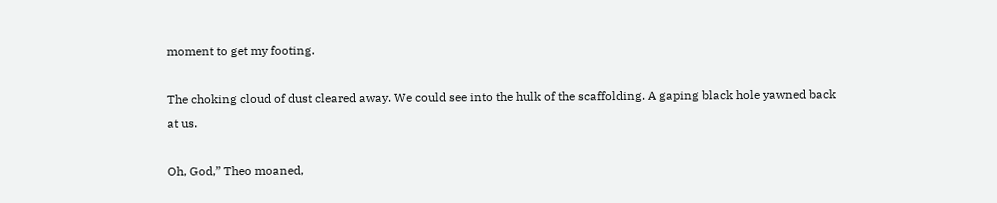moment to get my footing.

The choking cloud of dust cleared away. We could see into the hulk of the scaffolding. A gaping black hole yawned back at us.

Oh, God,” Theo moaned,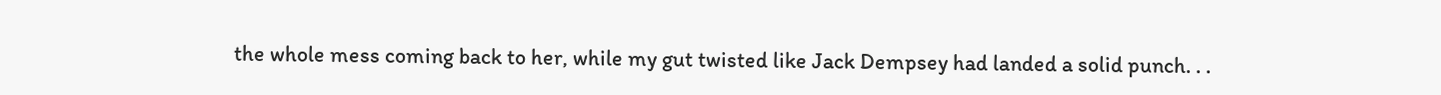the whole mess coming back to her, while my gut twisted like Jack Dempsey had landed a solid punch. . .